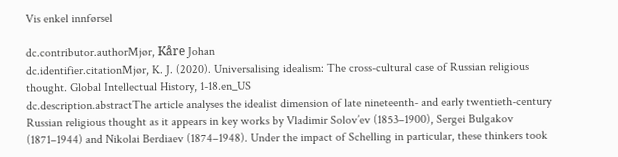Vis enkel innførsel

dc.contributor.authorMjør, Kåre Johan
dc.identifier.citationMjør, K. J. (2020). Universalising idealism: The cross-cultural case of Russian religious thought. Global Intellectual History, 1-18.en_US
dc.description.abstractThe article analyses the idealist dimension of late nineteenth- and early twentieth-century Russian religious thought as it appears in key works by Vladimir Solov’ev (1853–1900), Sergei Bulgakov (1871–1944) and Nikolai Berdiaev (1874–1948). Under the impact of Schelling in particular, these thinkers took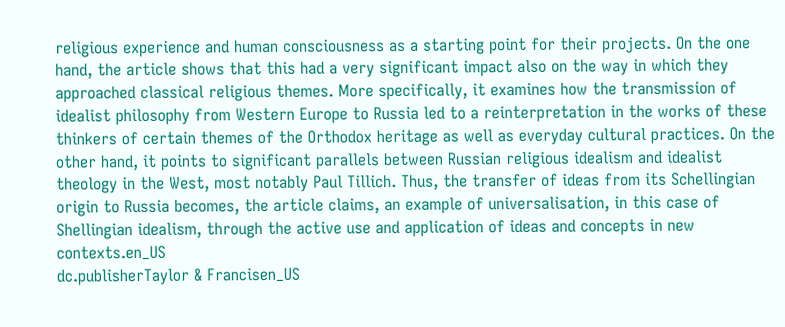religious experience and human consciousness as a starting point for their projects. On the one hand, the article shows that this had a very significant impact also on the way in which they approached classical religious themes. More specifically, it examines how the transmission of idealist philosophy from Western Europe to Russia led to a reinterpretation in the works of these thinkers of certain themes of the Orthodox heritage as well as everyday cultural practices. On the other hand, it points to significant parallels between Russian religious idealism and idealist theology in the West, most notably Paul Tillich. Thus, the transfer of ideas from its Schellingian origin to Russia becomes, the article claims, an example of universalisation, in this case of Shellingian idealism, through the active use and application of ideas and concepts in new contexts.en_US
dc.publisherTaylor & Francisen_US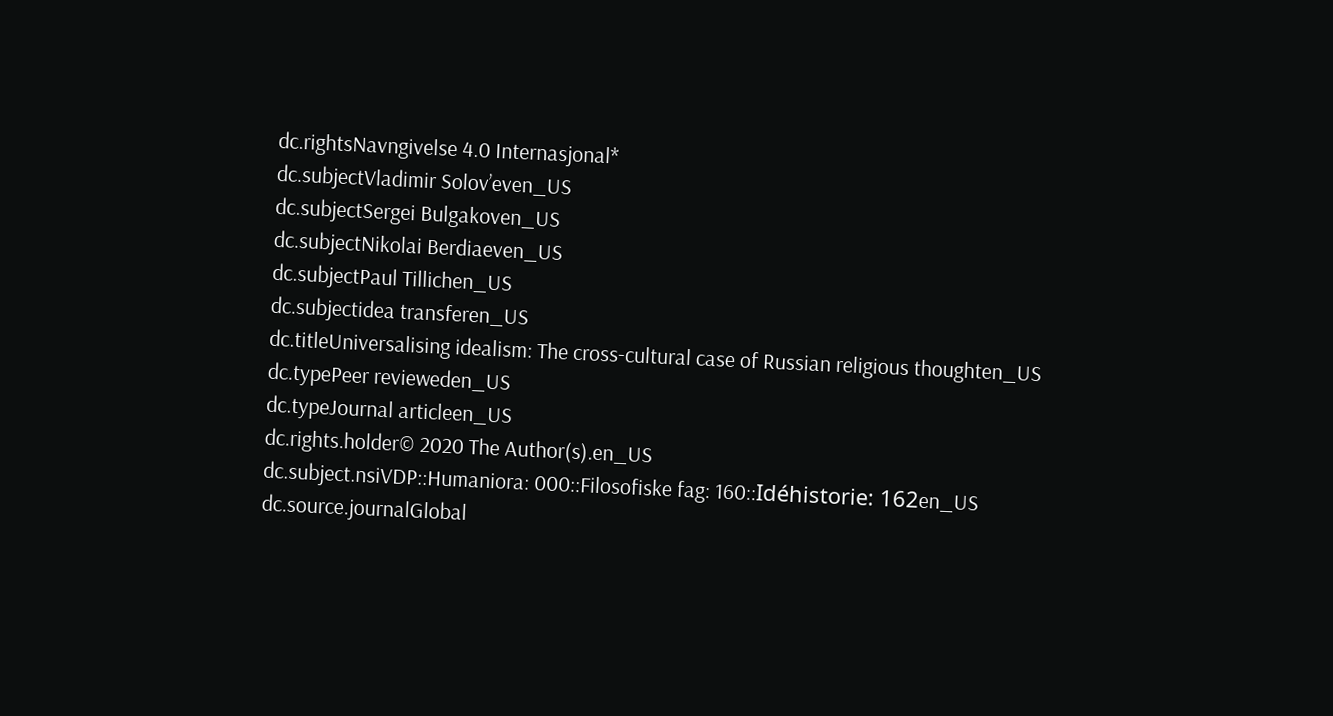dc.rightsNavngivelse 4.0 Internasjonal*
dc.subjectVladimir Solov’even_US
dc.subjectSergei Bulgakoven_US
dc.subjectNikolai Berdiaeven_US
dc.subjectPaul Tillichen_US
dc.subjectidea transferen_US
dc.titleUniversalising idealism: The cross-cultural case of Russian religious thoughten_US
dc.typePeer revieweden_US
dc.typeJournal articleen_US
dc.rights.holder© 2020 The Author(s).en_US
dc.subject.nsiVDP::Humaniora: 000::Filosofiske fag: 160::Idéhistorie: 162en_US
dc.source.journalGlobal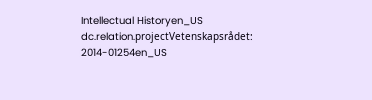Intellectual Historyen_US
dc.relation.projectVetenskapsrådet: 2014-01254en_US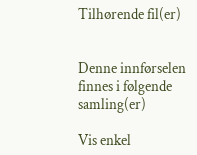Tilhørende fil(er)


Denne innførselen finnes i følgende samling(er)

Vis enkel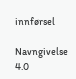innførsel

Navngivelse 4.0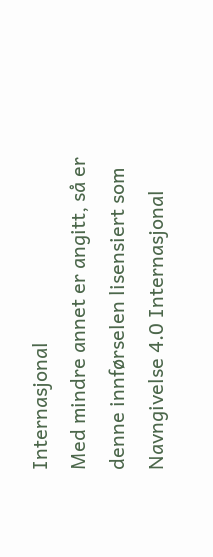Internasjonal
Med mindre annet er angitt, så er denne innførselen lisensiert som Navngivelse 4.0 Internasjonal